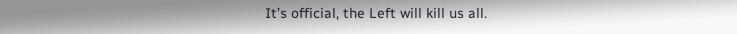It’s official, the Left will kill us all.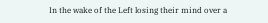In the wake of the Left losing their mind over a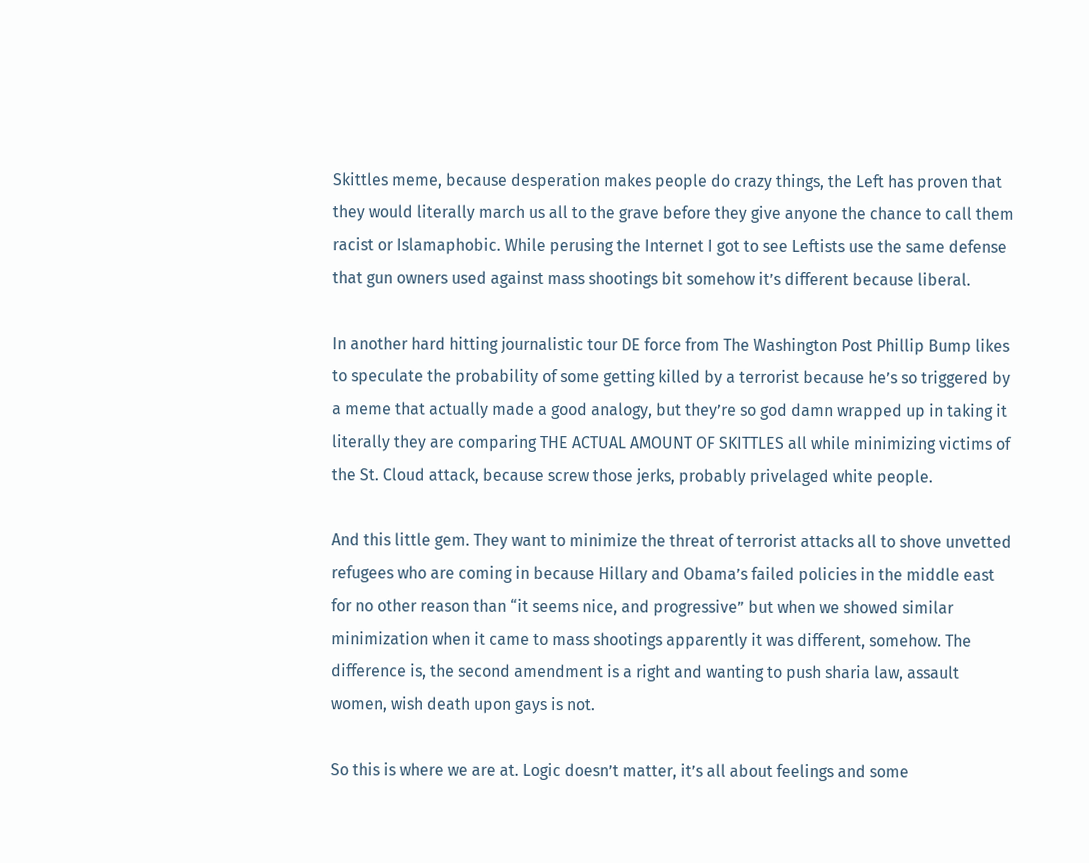Skittles meme, because desperation makes people do crazy things, the Left has proven that they would literally march us all to the grave before they give anyone the chance to call them racist or Islamaphobic. While perusing the Internet I got to see Leftists use the same defense that gun owners used against mass shootings bit somehow it’s different because liberal.

In another hard hitting journalistic tour DE force from The Washington Post Phillip Bump likes to speculate the probability of some getting killed by a terrorist because he’s so triggered by a meme that actually made a good analogy, but they’re so god damn wrapped up in taking it literally they are comparing THE ACTUAL AMOUNT OF SKITTLES all while minimizing victims of the St. Cloud attack, because screw those jerks, probably privelaged white people.

And this little gem. They want to minimize the threat of terrorist attacks all to shove unvetted refugees who are coming in because Hillary and Obama’s failed policies in the middle east for no other reason than “it seems nice, and progressive” but when we showed similar minimization when it came to mass shootings apparently it was different, somehow. The difference is, the second amendment is a right and wanting to push sharia law, assault women, wish death upon gays is not.

So this is where we are at. Logic doesn’t matter, it’s all about feelings and some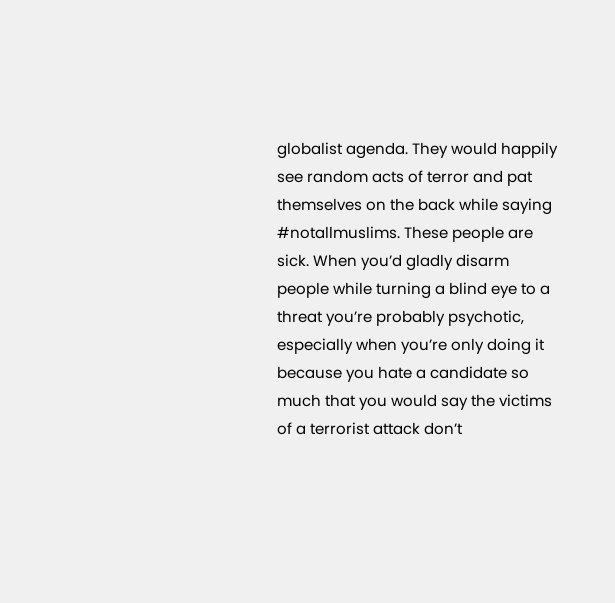globalist agenda. They would happily see random acts of terror and pat themselves on the back while saying #notallmuslims. These people are sick. When you’d gladly disarm people while turning a blind eye to a threat you’re probably psychotic, especially when you’re only doing it because you hate a candidate so much that you would say the victims of a terrorist attack don’t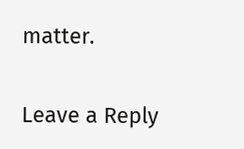matter.


Leave a Reply